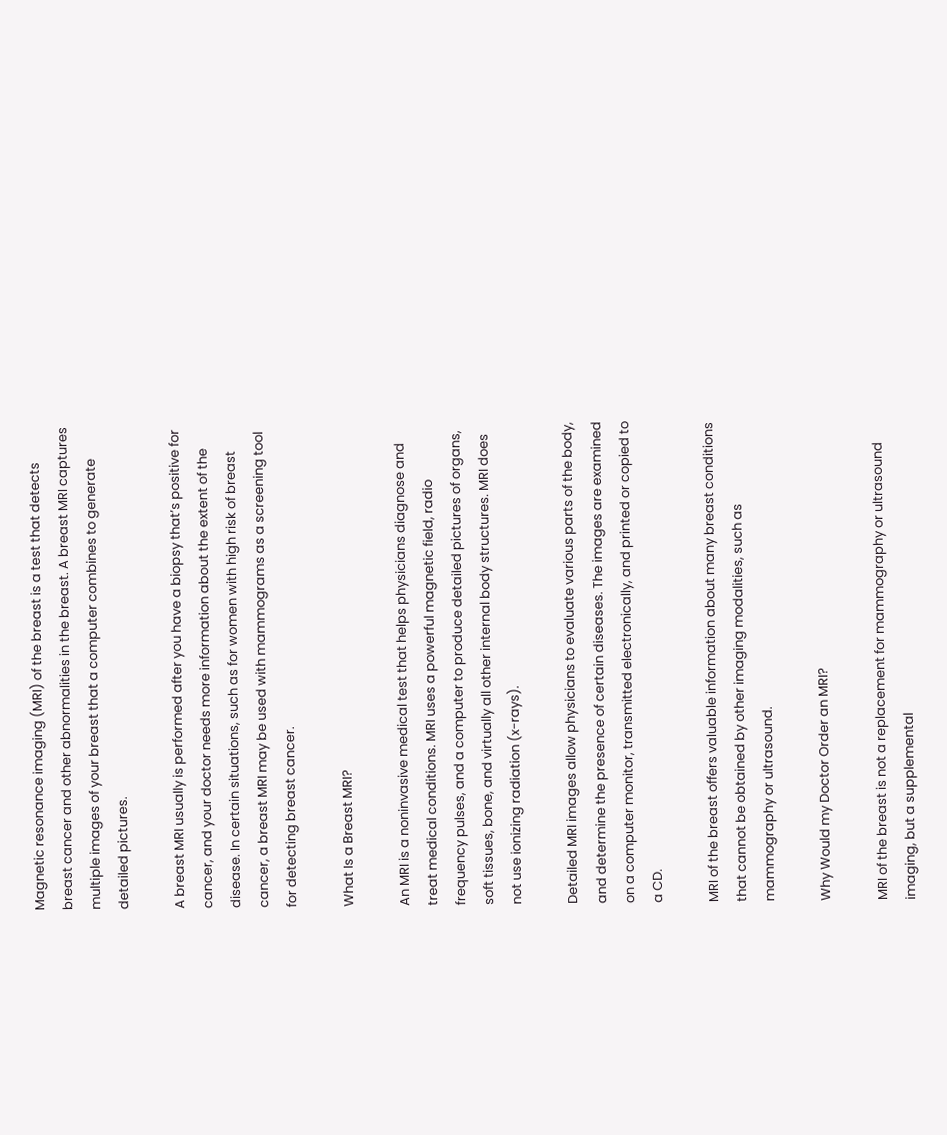Magnetic resonance imaging (MRI) of the breast is a test that detects breast cancer and other abnormalities in the breast. A breast MRI captures multiple images of your breast that a computer combines to generate detailed pictures.

A breast MRI usually is performed after you have a biopsy that’s positive for cancer, and your doctor needs more information about the extent of the disease. In certain situations, such as for women with high risk of breast cancer, a breast MRI may be used with mammograms as a screening tool for detecting breast cancer.

What Is a Breast MRI?

An MRI is a noninvasive medical test that helps physicians diagnose and treat medical conditions. MRI uses a powerful magnetic field, radio frequency pulses, and a computer to produce detailed pictures of organs, soft tissues, bone, and virtually all other internal body structures. MRI does not use ionizing radiation (x-rays).

Detailed MRI images allow physicians to evaluate various parts of the body, and determine the presence of certain diseases. The images are examined on a computer monitor, transmitted electronically, and printed or copied to a CD.

MRI of the breast offers valuable information about many breast conditions that cannot be obtained by other imaging modalities, such as mammography or ultrasound.

Why Would my Doctor Order an MRI?

MRI of the breast is not a replacement for mammography or ultrasound imaging, but a supplemental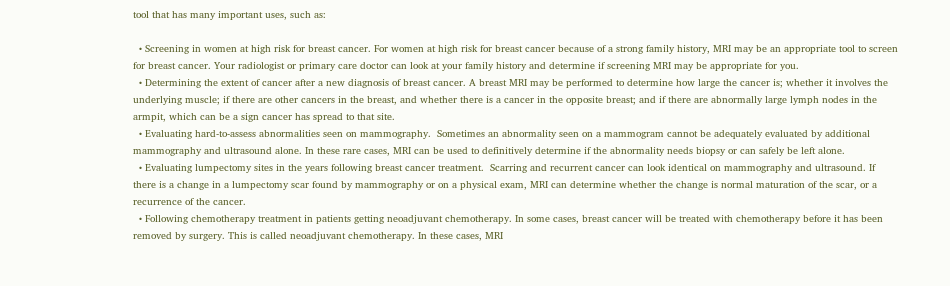tool that has many important uses, such as:

  • Screening in women at high risk for breast cancer. For women at high risk for breast cancer because of a strong family history, MRI may be an appropriate tool to screen for breast cancer. Your radiologist or primary care doctor can look at your family history and determine if screening MRI may be appropriate for you.
  • Determining the extent of cancer after a new diagnosis of breast cancer. A breast MRI may be performed to determine how large the cancer is; whether it involves the underlying muscle; if there are other cancers in the breast, and whether there is a cancer in the opposite breast; and if there are abnormally large lymph nodes in the armpit, which can be a sign cancer has spread to that site.
  • Evaluating hard-to-assess abnormalities seen on mammography.  Sometimes an abnormality seen on a mammogram cannot be adequately evaluated by additional mammography and ultrasound alone. In these rare cases, MRI can be used to definitively determine if the abnormality needs biopsy or can safely be left alone.
  • Evaluating lumpectomy sites in the years following breast cancer treatment.  Scarring and recurrent cancer can look identical on mammography and ultrasound. If there is a change in a lumpectomy scar found by mammography or on a physical exam, MRI can determine whether the change is normal maturation of the scar, or a recurrence of the cancer.
  • Following chemotherapy treatment in patients getting neoadjuvant chemotherapy. In some cases, breast cancer will be treated with chemotherapy before it has been removed by surgery. This is called neoadjuvant chemotherapy. In these cases, MRI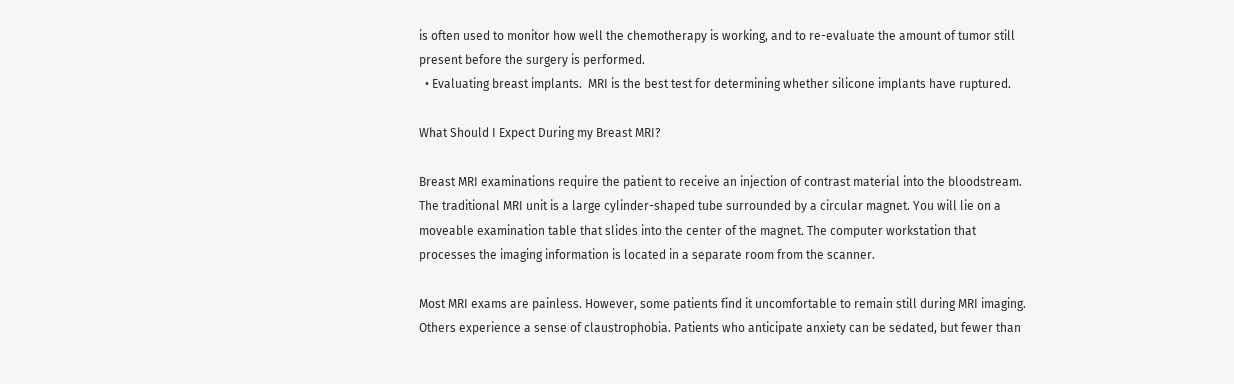is often used to monitor how well the chemotherapy is working, and to re-evaluate the amount of tumor still present before the surgery is performed.
  • Evaluating breast implants.  MRI is the best test for determining whether silicone implants have ruptured.

What Should I Expect During my Breast MRI?

Breast MRI examinations require the patient to receive an injection of contrast material into the bloodstream. The traditional MRI unit is a large cylinder-shaped tube surrounded by a circular magnet. You will lie on a moveable examination table that slides into the center of the magnet. The computer workstation that processes the imaging information is located in a separate room from the scanner.

Most MRI exams are painless. However, some patients find it uncomfortable to remain still during MRI imaging. Others experience a sense of claustrophobia. Patients who anticipate anxiety can be sedated, but fewer than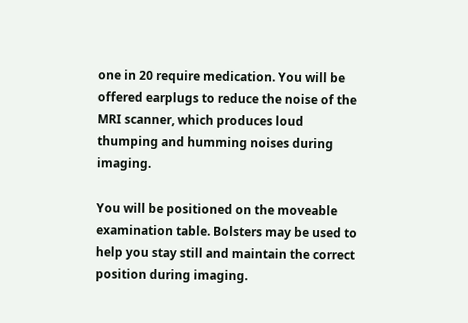one in 20 require medication. You will be offered earplugs to reduce the noise of the MRI scanner, which produces loud thumping and humming noises during imaging.

You will be positioned on the moveable examination table. Bolsters may be used to help you stay still and maintain the correct position during imaging.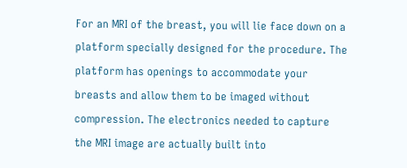For an MRI of the breast, you will lie face down on a platform specially designed for the procedure. The platform has openings to accommodate your breasts and allow them to be imaged without compression. The electronics needed to capture the MRI image are actually built into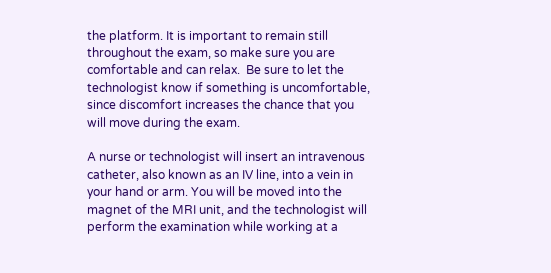the platform. It is important to remain still throughout the exam, so make sure you are comfortable and can relax.  Be sure to let the technologist know if something is uncomfortable, since discomfort increases the chance that you will move during the exam.

A nurse or technologist will insert an intravenous catheter, also known as an IV line, into a vein in your hand or arm. You will be moved into the magnet of the MRI unit, and the technologist will perform the examination while working at a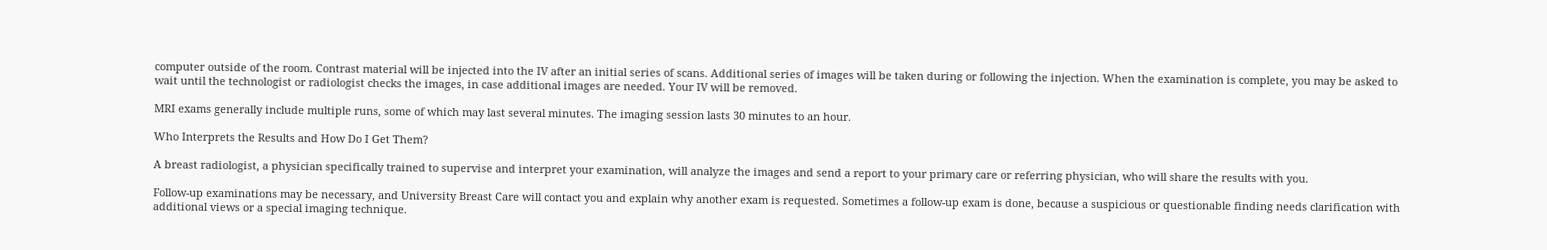computer outside of the room. Contrast material will be injected into the IV after an initial series of scans. Additional series of images will be taken during or following the injection. When the examination is complete, you may be asked to wait until the technologist or radiologist checks the images, in case additional images are needed. Your IV will be removed.

MRI exams generally include multiple runs, some of which may last several minutes. The imaging session lasts 30 minutes to an hour.

Who Interprets the Results and How Do I Get Them?

A breast radiologist, a physician specifically trained to supervise and interpret your examination, will analyze the images and send a report to your primary care or referring physician, who will share the results with you.

Follow-up examinations may be necessary, and University Breast Care will contact you and explain why another exam is requested. Sometimes a follow-up exam is done, because a suspicious or questionable finding needs clarification with additional views or a special imaging technique.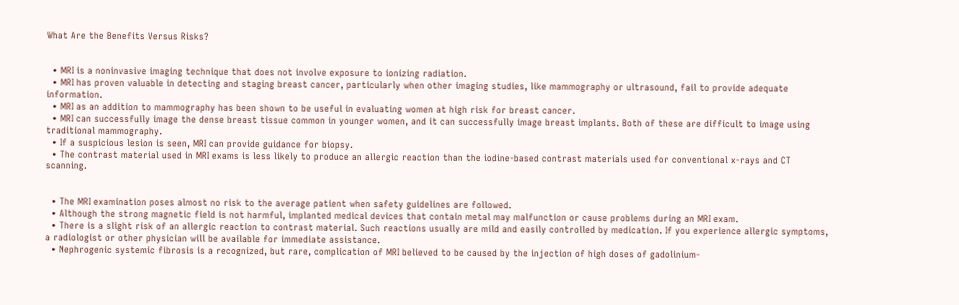What Are the Benefits Versus Risks?


  • MRI is a noninvasive imaging technique that does not involve exposure to ionizing radiation.
  • MRI has proven valuable in detecting and staging breast cancer, particularly when other imaging studies, like mammography or ultrasound, fail to provide adequate information.
  • MRI as an addition to mammography has been shown to be useful in evaluating women at high risk for breast cancer.
  • MRI can successfully image the dense breast tissue common in younger women, and it can successfully image breast implants. Both of these are difficult to image using traditional mammography.
  • If a suspicious lesion is seen, MRI can provide guidance for biopsy.
  • The contrast material used in MRI exams is less likely to produce an allergic reaction than the iodine-based contrast materials used for conventional x-rays and CT scanning.


  • The MRI examination poses almost no risk to the average patient when safety guidelines are followed.
  • Although the strong magnetic field is not harmful, implanted medical devices that contain metal may malfunction or cause problems during an MRI exam.
  • There is a slight risk of an allergic reaction to contrast material. Such reactions usually are mild and easily controlled by medication. If you experience allergic symptoms, a radiologist or other physician will be available for immediate assistance.
  • Nephrogenic systemic fibrosis is a recognized, but rare, complication of MRI believed to be caused by the injection of high doses of gadolinium-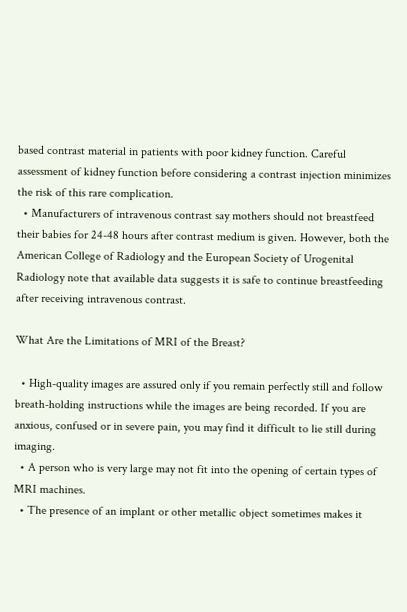based contrast material in patients with poor kidney function. Careful assessment of kidney function before considering a contrast injection minimizes the risk of this rare complication.
  • Manufacturers of intravenous contrast say mothers should not breastfeed their babies for 24-48 hours after contrast medium is given. However, both the American College of Radiology and the European Society of Urogenital Radiology note that available data suggests it is safe to continue breastfeeding after receiving intravenous contrast.

What Are the Limitations of MRI of the Breast?

  • High-quality images are assured only if you remain perfectly still and follow breath-holding instructions while the images are being recorded. If you are anxious, confused or in severe pain, you may find it difficult to lie still during imaging.
  • A person who is very large may not fit into the opening of certain types of MRI machines.
  • The presence of an implant or other metallic object sometimes makes it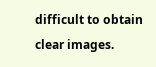difficult to obtain clear images.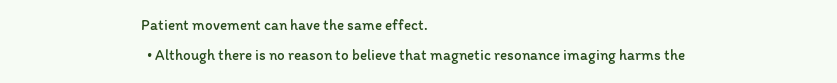Patient movement can have the same effect.
  • Although there is no reason to believe that magnetic resonance imaging harms the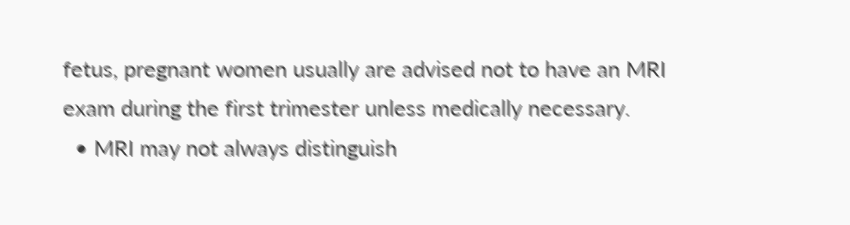fetus, pregnant women usually are advised not to have an MRI exam during the first trimester unless medically necessary.
  • MRI may not always distinguish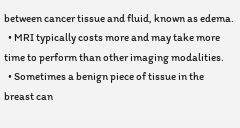between cancer tissue and fluid, known as edema.
  • MRI typically costs more and may take more time to perform than other imaging modalities.
  • Sometimes a benign piece of tissue in the breast can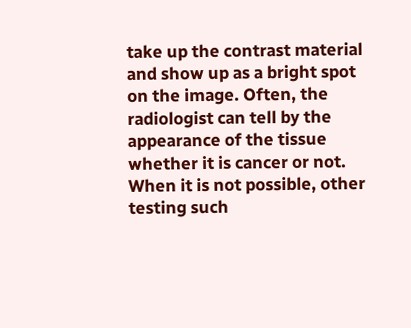take up the contrast material and show up as a bright spot on the image. Often, the radiologist can tell by the appearance of the tissue whether it is cancer or not. When it is not possible, other testing such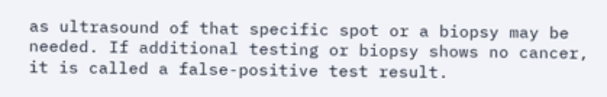as ultrasound of that specific spot or a biopsy may be needed. If additional testing or biopsy shows no cancer, it is called a false-positive test result.